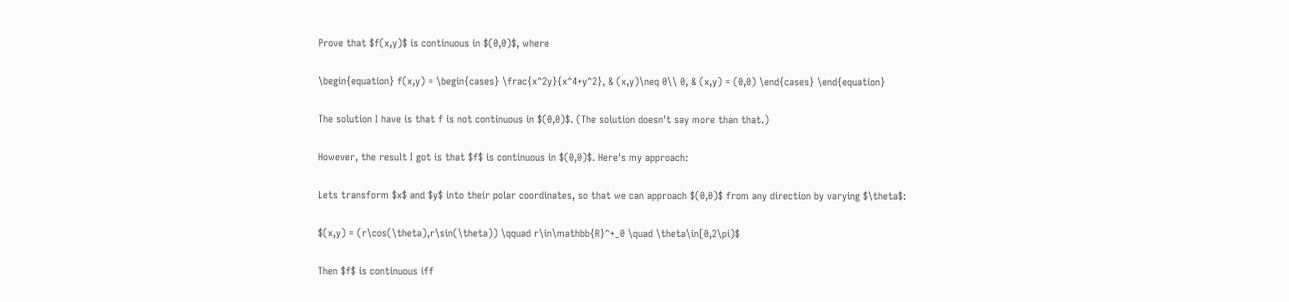Prove that $f(x,y)$ is continuous in $(0,0)$, where

\begin{equation} f(x,y) = \begin{cases} \frac{x^2y}{x^4+y^2}, & (x,y)\neq 0\\ 0, & (x,y) = (0,0) \end{cases} \end{equation}

The solution I have is that f is not continuous in $(0,0)$. (The solution doesn't say more than that.)

However, the result I got is that $f$ is continuous in $(0,0)$. Here's my approach:

Lets transform $x$ and $y$ into their polar coordinates, so that we can approach $(0,0)$ from any direction by varying $\theta$:

$(x,y) = (r\cos(\theta),r\sin(\theta)) \qquad r\in\mathbb{R}^+_0 \quad \theta\in[0,2\pi)$

Then $f$ is continuous iff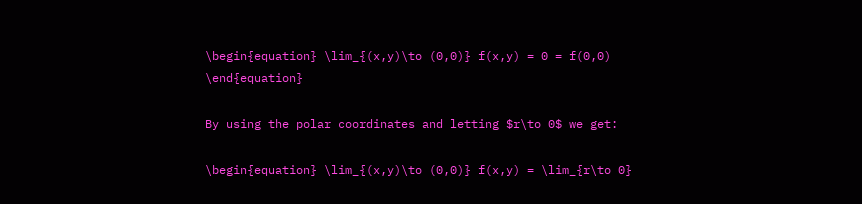\begin{equation} \lim_{(x,y)\to (0,0)} f(x,y) = 0 = f(0,0) \end{equation}

By using the polar coordinates and letting $r\to 0$ we get:

\begin{equation} \lim_{(x,y)\to (0,0)} f(x,y) = \lim_{r\to 0}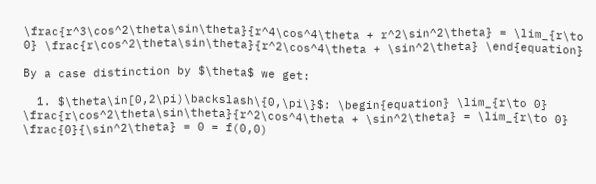\frac{r^3\cos^2\theta\sin\theta}{r^4\cos^4\theta + r^2\sin^2\theta} = \lim_{r\to 0} \frac{r\cos^2\theta\sin\theta}{r^2\cos^4\theta + \sin^2\theta} \end{equation}

By a case distinction by $\theta$ we get:

  1. $\theta\in[0,2\pi)\backslash\{0,\pi\}$: \begin{equation} \lim_{r\to 0} \frac{r\cos^2\theta\sin\theta}{r^2\cos^4\theta + \sin^2\theta} = \lim_{r\to 0} \frac{0}{\sin^2\theta} = 0 = f(0,0)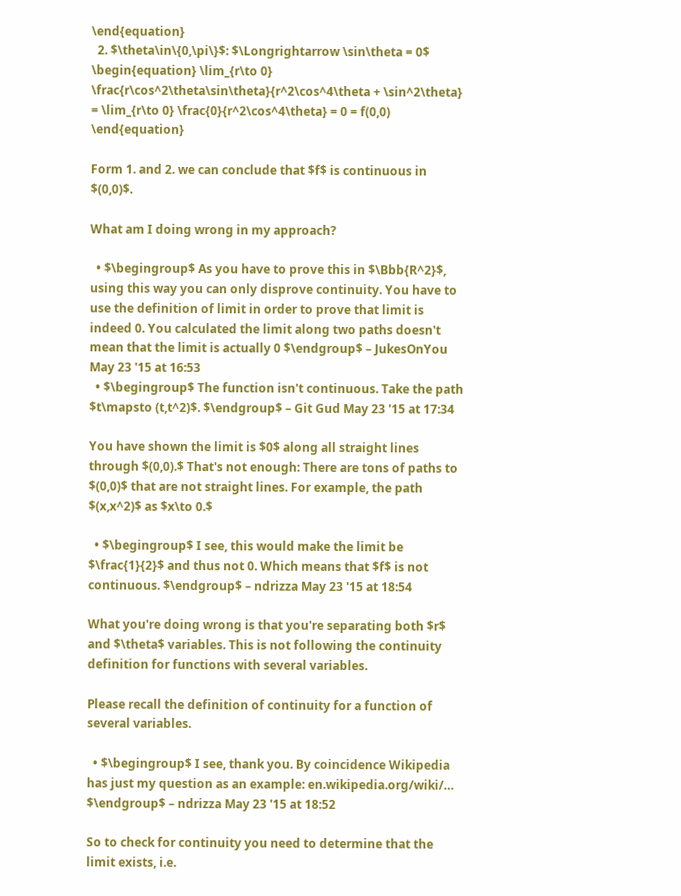\end{equation}
  2. $\theta\in\{0,\pi\}$: $\Longrightarrow \sin\theta = 0$ \begin{equation} \lim_{r\to 0} \frac{r\cos^2\theta\sin\theta}{r^2\cos^4\theta + \sin^2\theta} = \lim_{r\to 0} \frac{0}{r^2\cos^4\theta} = 0 = f(0,0) \end{equation}

Form 1. and 2. we can conclude that $f$ is continuous in $(0,0)$.

What am I doing wrong in my approach?

  • $\begingroup$ As you have to prove this in $\Bbb{R^2}$, using this way you can only disprove continuity. You have to use the definition of limit in order to prove that limit is indeed 0. You calculated the limit along two paths doesn't mean that the limit is actually 0 $\endgroup$ – JukesOnYou May 23 '15 at 16:53
  • $\begingroup$ The function isn't continuous. Take the path $t\mapsto (t,t^2)$. $\endgroup$ – Git Gud May 23 '15 at 17:34

You have shown the limit is $0$ along all straight lines through $(0,0).$ That's not enough: There are tons of paths to $(0,0)$ that are not straight lines. For example, the path $(x,x^2)$ as $x\to 0.$

  • $\begingroup$ I see, this would make the limit be $\frac{1}{2}$ and thus not 0. Which means that $f$ is not continuous. $\endgroup$ – ndrizza May 23 '15 at 18:54

What you're doing wrong is that you're separating both $r$ and $\theta$ variables. This is not following the continuity definition for functions with several variables.

Please recall the definition of continuity for a function of several variables.

  • $\begingroup$ I see, thank you. By coincidence Wikipedia has just my question as an example: en.wikipedia.org/wiki/… $\endgroup$ – ndrizza May 23 '15 at 18:52

So to check for continuity you need to determine that the limit exists, i.e.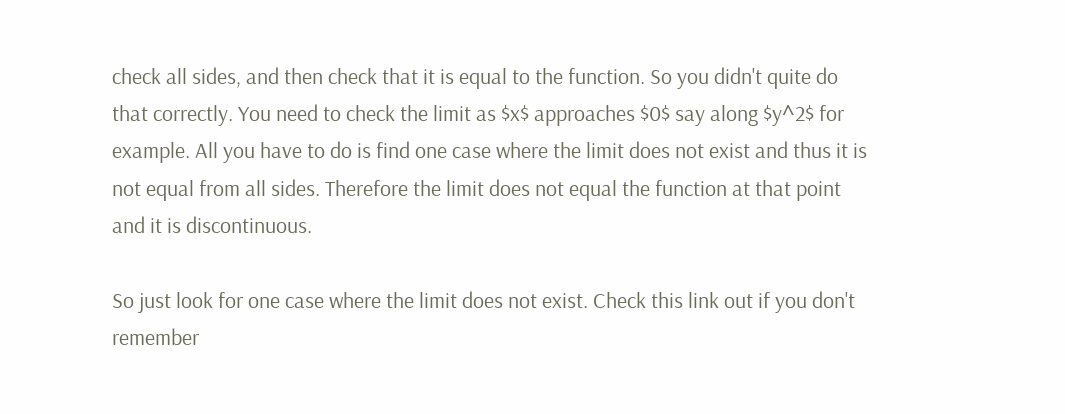check all sides, and then check that it is equal to the function. So you didn't quite do that correctly. You need to check the limit as $x$ approaches $0$ say along $y^2$ for example. All you have to do is find one case where the limit does not exist and thus it is not equal from all sides. Therefore the limit does not equal the function at that point and it is discontinuous.

So just look for one case where the limit does not exist. Check this link out if you don't remember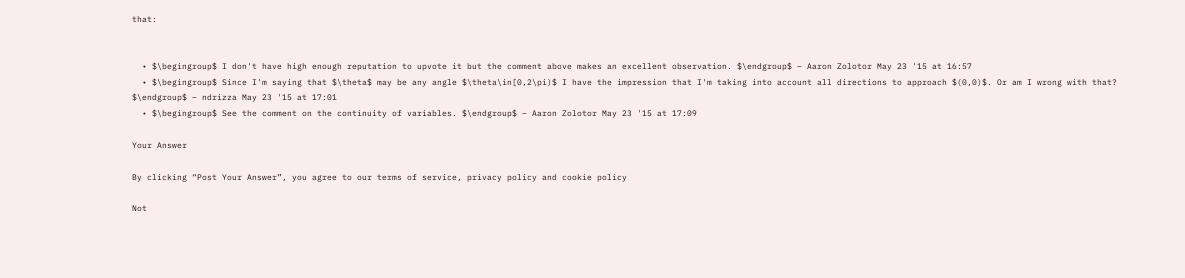that:


  • $\begingroup$ I don't have high enough reputation to upvote it but the comment above makes an excellent observation. $\endgroup$ – Aaron Zolotor May 23 '15 at 16:57
  • $\begingroup$ Since I'm saying that $\theta$ may be any angle $\theta\in[0,2\pi)$ I have the impression that I'm taking into account all directions to approach $(0,0)$. Or am I wrong with that? $\endgroup$ – ndrizza May 23 '15 at 17:01
  • $\begingroup$ See the comment on the continuity of variables. $\endgroup$ – Aaron Zolotor May 23 '15 at 17:09

Your Answer

By clicking “Post Your Answer”, you agree to our terms of service, privacy policy and cookie policy

Not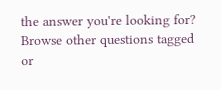the answer you're looking for? Browse other questions tagged or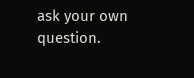ask your own question.